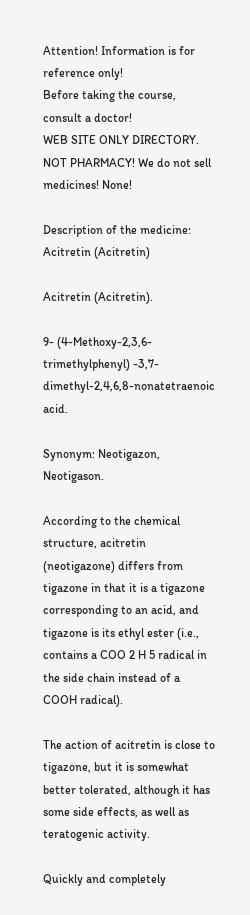Attention! Information is for reference only!
Before taking the course, consult a doctor!
WEB SITE ONLY DIRECTORY. NOT PHARMACY! We do not sell medicines! None!

Description of the medicine: Acitretin (Acitretin)

Acitretin (Acitretin).

9- (4-Methoxy-2,3,6-trimethylphenyl) -3,7-dimethyl-2,4,6,8-nonatetraenoic acid.

Synonym: Neotigazon, Neotigason.

According to the chemical structure, acitretin (neotigazone) differs from tigazone in that it is a tigazone corresponding to an acid, and tigazone is its ethyl ester (i.e., contains a COO 2 H 5 radical in the side chain instead of a COOH radical).

The action of acitretin is close to tigazone, but it is somewhat better tolerated, although it has some side effects, as well as teratogenic activity.

Quickly and completely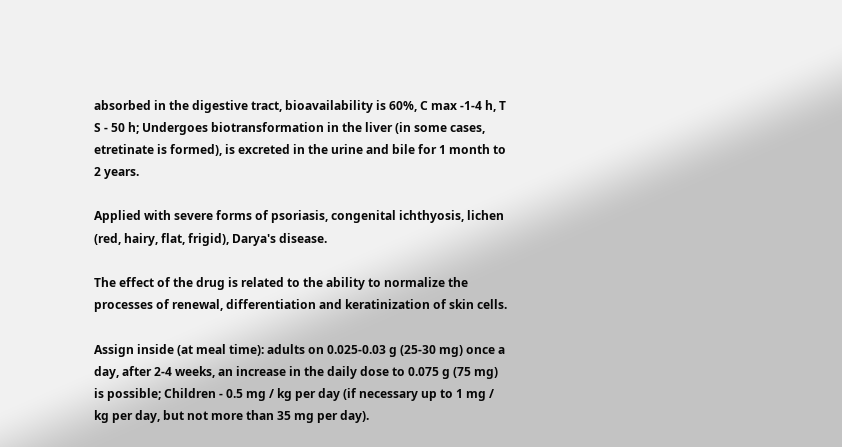absorbed in the digestive tract, bioavailability is 60%, C max -1-4 h, T S - 50 h; Undergoes biotransformation in the liver (in some cases, etretinate is formed), is excreted in the urine and bile for 1 month to 2 years.

Applied with severe forms of psoriasis, congenital ichthyosis, lichen (red, hairy, flat, frigid), Darya's disease.

The effect of the drug is related to the ability to normalize the processes of renewal, differentiation and keratinization of skin cells.

Assign inside (at meal time): adults on 0.025-0.03 g (25-30 mg) once a day, after 2-4 weeks, an increase in the daily dose to 0.075 g (75 mg) is possible; Children - 0.5 mg / kg per day (if necessary up to 1 mg / kg per day, but not more than 35 mg per day).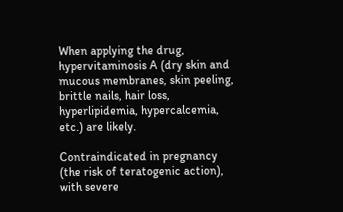When applying the drug, hypervitaminosis A (dry skin and mucous membranes, skin peeling, brittle nails, hair loss, hyperlipidemia, hypercalcemia, etc.) are likely.

Contraindicated in pregnancy (the risk of teratogenic action), with severe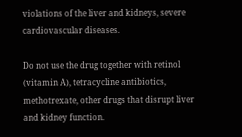violations of the liver and kidneys, severe cardiovascular diseases.

Do not use the drug together with retinol (vitamin A), tetracycline antibiotics, methotrexate, other drugs that disrupt liver and kidney function.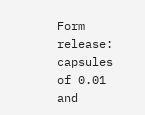Form release: capsules of 0.01 and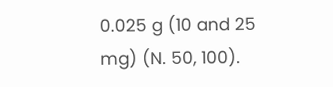0.025 g (10 and 25 mg) (N. 50, 100).